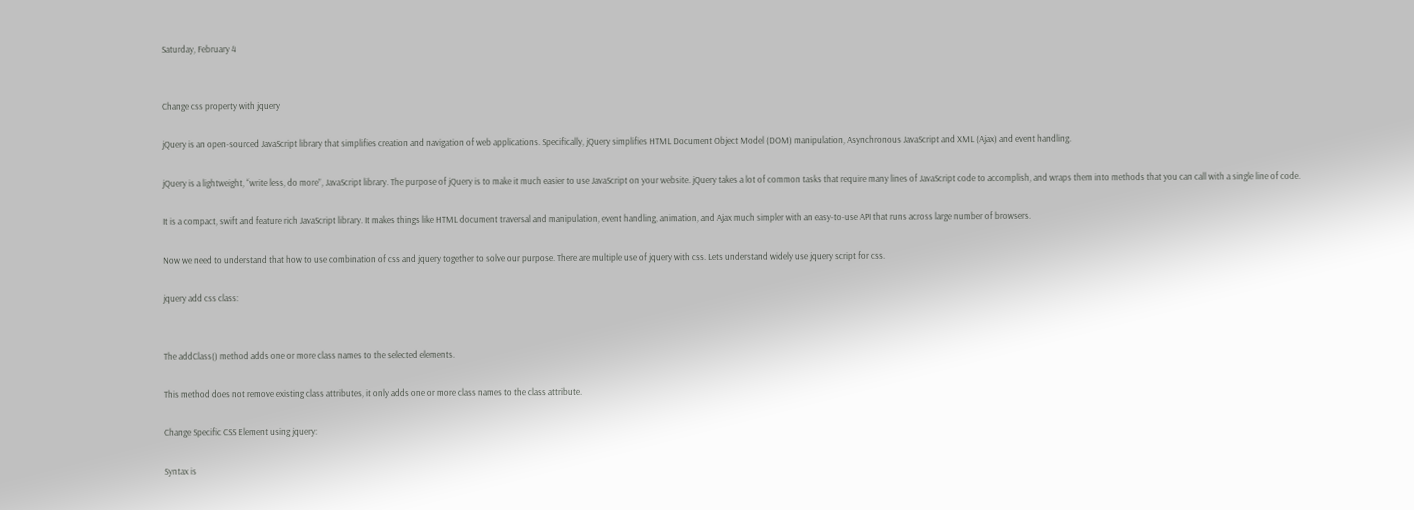Saturday, February 4


Change css property with jquery

jQuery is an open-sourced JavaScript library that simplifies creation and navigation of web applications. Specifically, jQuery simplifies HTML Document Object Model (DOM) manipulation, Asynchronous JavaScript and XML (Ajax) and event handling.

jQuery is a lightweight, “write less, do more”, JavaScript library. The purpose of jQuery is to make it much easier to use JavaScript on your website. jQuery takes a lot of common tasks that require many lines of JavaScript code to accomplish, and wraps them into methods that you can call with a single line of code.

It is a compact, swift and feature rich JavaScript library. It makes things like HTML document traversal and manipulation, event handling, animation, and Ajax much simpler with an easy-to-use API that runs across large number of browsers.

Now we need to understand that how to use combination of css and jquery together to solve our purpose. There are multiple use of jquery with css. Lets understand widely use jquery script for css.

jquery add css class:


The addClass() method adds one or more class names to the selected elements.

This method does not remove existing class attributes, it only adds one or more class names to the class attribute.

Change Specific CSS Element using jquery:

Syntax is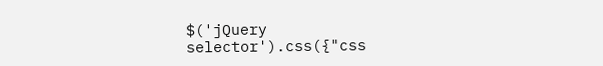$('jQuery selector').css({"css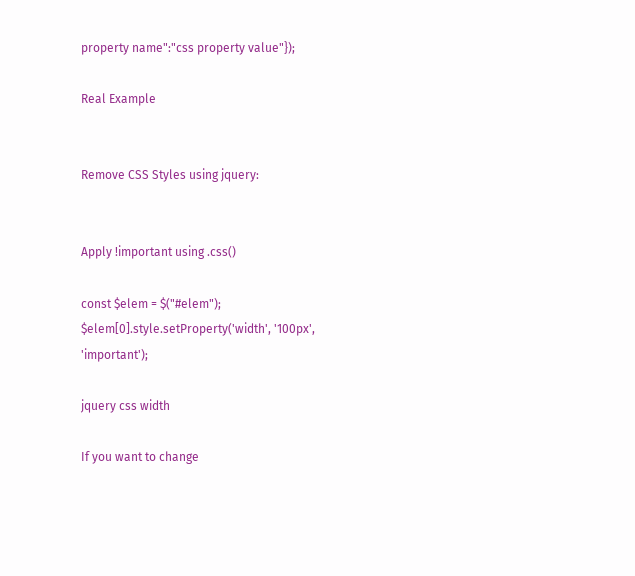property name":"css property value"});

Real Example


Remove CSS Styles using jquery:


Apply !important using .css()

const $elem = $("#elem");
$elem[0].style.setProperty('width', '100px', 'important');

jquery css width

If you want to change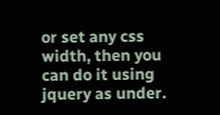or set any css width, then you can do it using jquery as under.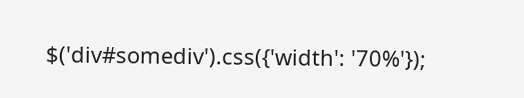$('div#somediv').css({'width': '70%'});